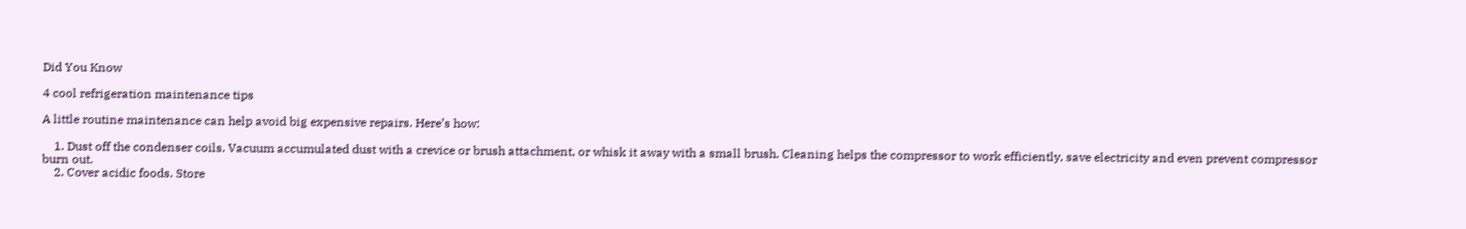Did You Know

4 cool refrigeration maintenance tips

A little routine maintenance can help avoid big expensive repairs. Here’s how:

    1. Dust off the condenser coils. Vacuum accumulated dust with a crevice or brush attachment, or whisk it away with a small brush. Cleaning helps the compressor to work efficiently, save electricity and even prevent compressor burn out.
    2. Cover acidic foods. Store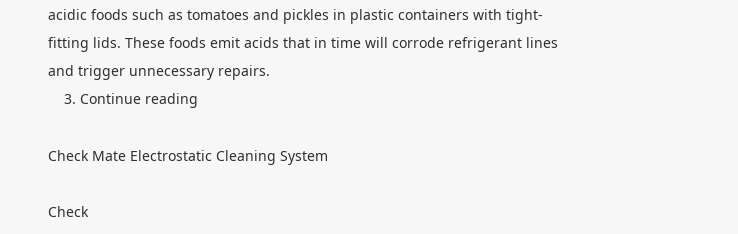acidic foods such as tomatoes and pickles in plastic containers with tight-fitting lids. These foods emit acids that in time will corrode refrigerant lines and trigger unnecessary repairs.
    3. Continue reading

Check Mate Electrostatic Cleaning System

Check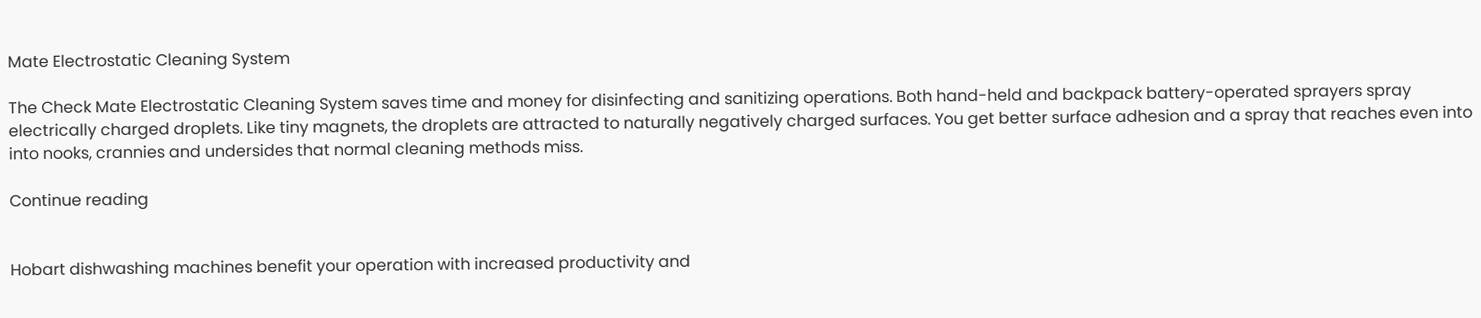Mate Electrostatic Cleaning System

The Check Mate Electrostatic Cleaning System saves time and money for disinfecting and sanitizing operations. Both hand-held and backpack battery-operated sprayers spray electrically charged droplets. Like tiny magnets, the droplets are attracted to naturally negatively charged surfaces. You get better surface adhesion and a spray that reaches even into into nooks, crannies and undersides that normal cleaning methods miss.

Continue reading


Hobart dishwashing machines benefit your operation with increased productivity and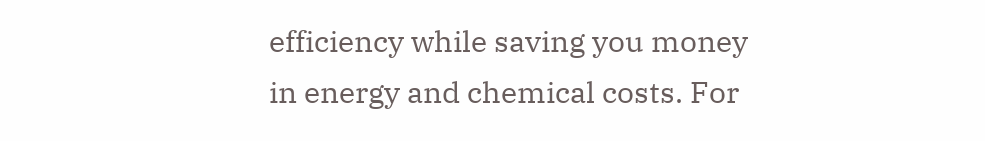efficiency while saving you money in energy and chemical costs. For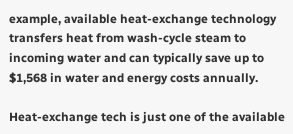example, available heat-exchange technology transfers heat from wash-cycle steam to incoming water and can typically save up to $1,568 in water and energy costs annually.

Heat-exchange tech is just one of the available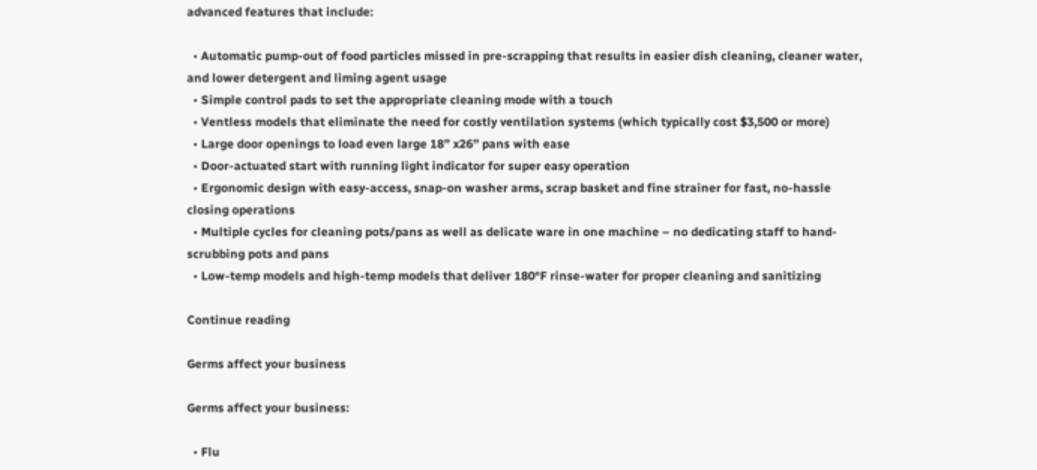advanced features that include:

  • Automatic pump-out of food particles missed in pre-scrapping that results in easier dish cleaning, cleaner water, and lower detergent and liming agent usage
  • Simple control pads to set the appropriate cleaning mode with a touch
  • Ventless models that eliminate the need for costly ventilation systems (which typically cost $3,500 or more)
  • Large door openings to load even large 18” x26” pans with ease
  • Door-actuated start with running light indicator for super easy operation
  • Ergonomic design with easy-access, snap-on washer arms, scrap basket and fine strainer for fast, no-hassle closing operations
  • Multiple cycles for cleaning pots/pans as well as delicate ware in one machine – no dedicating staff to hand-scrubbing pots and pans
  • Low-temp models and high-temp models that deliver 180°F rinse-water for proper cleaning and sanitizing

Continue reading

Germs affect your business

Germs affect your business:

  • Flu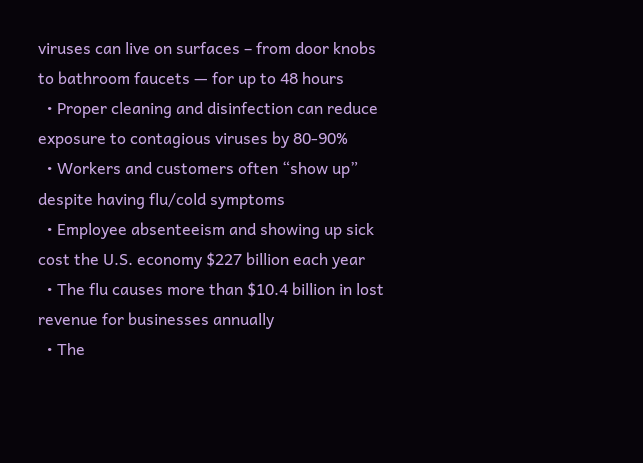viruses can live on surfaces – from door knobs to bathroom faucets — for up to 48 hours
  • Proper cleaning and disinfection can reduce exposure to contagious viruses by 80-90%
  • Workers and customers often “show up” despite having flu/cold symptoms
  • Employee absenteeism and showing up sick cost the U.S. economy $227 billion each year
  • The flu causes more than $10.4 billion in lost revenue for businesses annually
  • The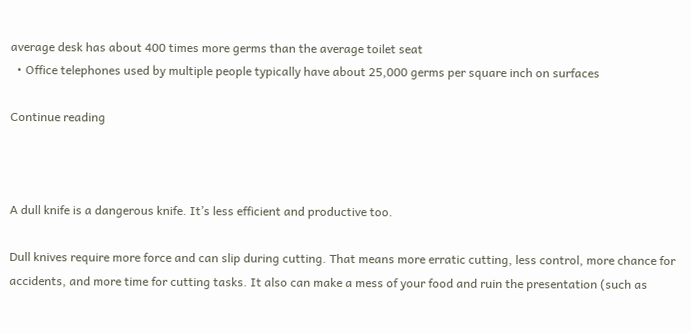average desk has about 400 times more germs than the average toilet seat
  • Office telephones used by multiple people typically have about 25,000 germs per square inch on surfaces

Continue reading



A dull knife is a dangerous knife. It’s less efficient and productive too.

Dull knives require more force and can slip during cutting. That means more erratic cutting, less control, more chance for accidents, and more time for cutting tasks. It also can make a mess of your food and ruin the presentation (such as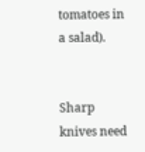tomatoes in a salad).


Sharp knives need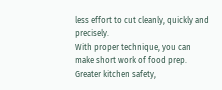less effort to cut cleanly, quickly and precisely.
With proper technique, you can make short work of food prep. Greater kitchen safety,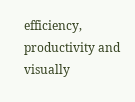efficiency, productivity and visually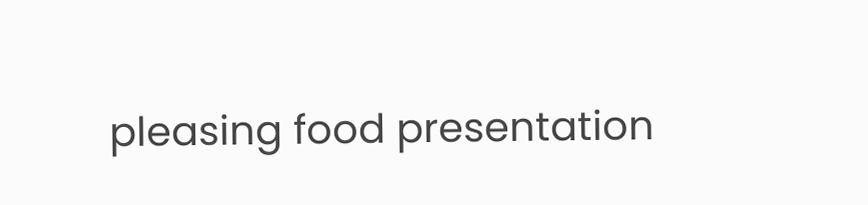pleasing food presentation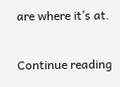are where it’s at.

Continue reading